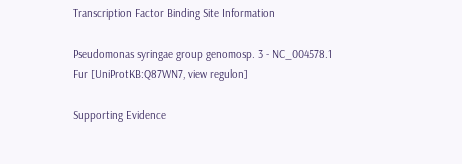Transcription Factor Binding Site Information

Pseudomonas syringae group genomosp. 3 - NC_004578.1
Fur [UniProtKB:Q87WN7, view regulon]

Supporting Evidence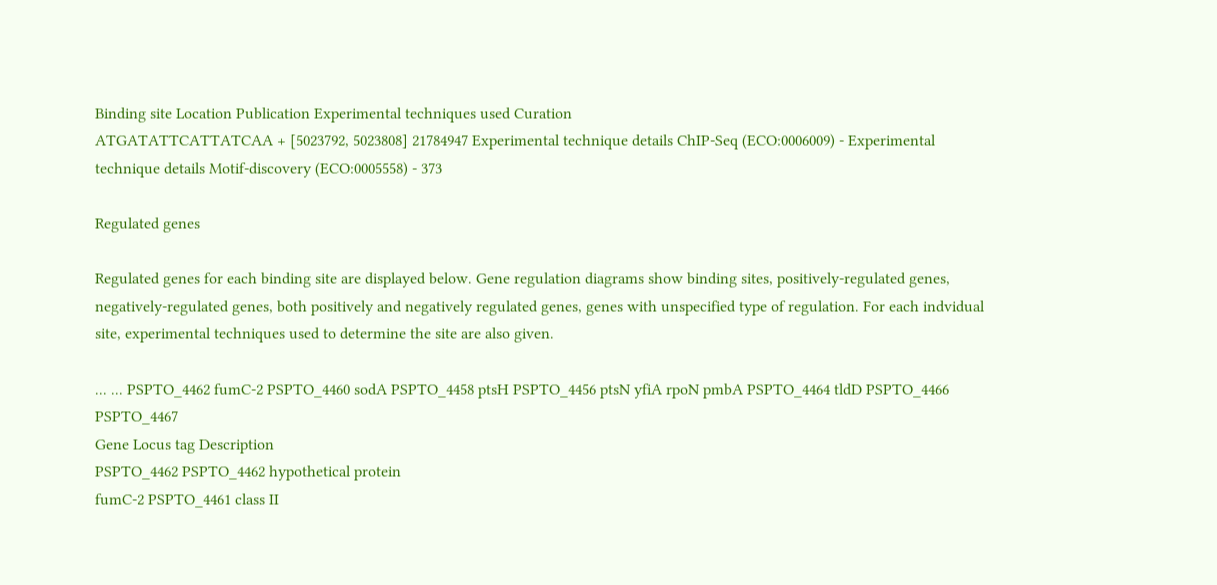Binding site Location Publication Experimental techniques used Curation
ATGATATTCATTATCAA + [5023792, 5023808] 21784947 Experimental technique details ChIP-Seq (ECO:0006009) - Experimental technique details Motif-discovery (ECO:0005558) - 373

Regulated genes

Regulated genes for each binding site are displayed below. Gene regulation diagrams show binding sites, positively-regulated genes, negatively-regulated genes, both positively and negatively regulated genes, genes with unspecified type of regulation. For each indvidual site, experimental techniques used to determine the site are also given.

... ... PSPTO_4462 fumC-2 PSPTO_4460 sodA PSPTO_4458 ptsH PSPTO_4456 ptsN yfiA rpoN pmbA PSPTO_4464 tldD PSPTO_4466 PSPTO_4467
Gene Locus tag Description
PSPTO_4462 PSPTO_4462 hypothetical protein
fumC-2 PSPTO_4461 class II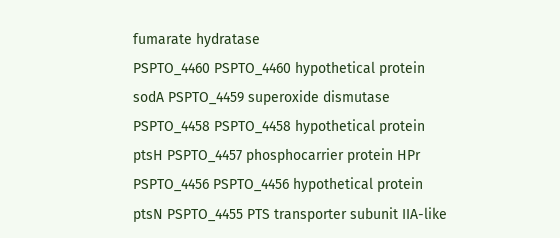fumarate hydratase
PSPTO_4460 PSPTO_4460 hypothetical protein
sodA PSPTO_4459 superoxide dismutase
PSPTO_4458 PSPTO_4458 hypothetical protein
ptsH PSPTO_4457 phosphocarrier protein HPr
PSPTO_4456 PSPTO_4456 hypothetical protein
ptsN PSPTO_4455 PTS transporter subunit IIA-like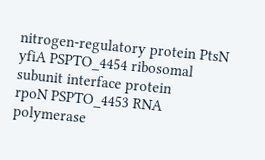nitrogen-regulatory protein PtsN
yfiA PSPTO_4454 ribosomal subunit interface protein
rpoN PSPTO_4453 RNA polymerase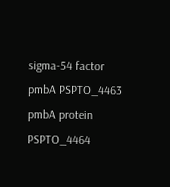sigma-54 factor
pmbA PSPTO_4463 pmbA protein
PSPTO_4464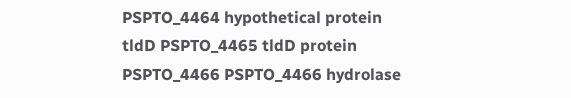PSPTO_4464 hypothetical protein
tldD PSPTO_4465 tldD protein
PSPTO_4466 PSPTO_4466 hydrolase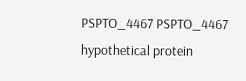PSPTO_4467 PSPTO_4467 hypothetical protein